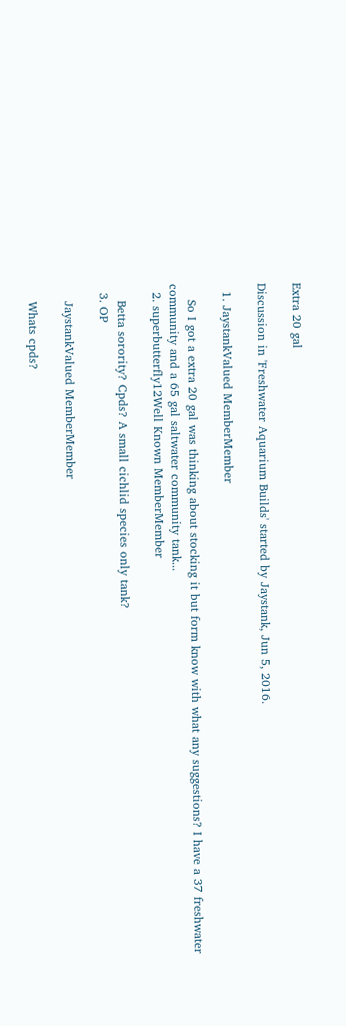Extra 20 gal

Discussion in 'Freshwater Aquarium Builds' started by Jaystank, Jun 5, 2016.

  1. JaystankValued MemberMember

    So I got a extra 20 gal was thinking about stocking it but form know with what any suggestions? I have a 37 freshwater community and a 65 gal saltwater community tank...
  2. superbutterfly12Well Known MemberMember

    Betta sorority? Cpds? A small cichlid species only tank?
  3. OP

    JaystankValued MemberMember

    Whats cpds?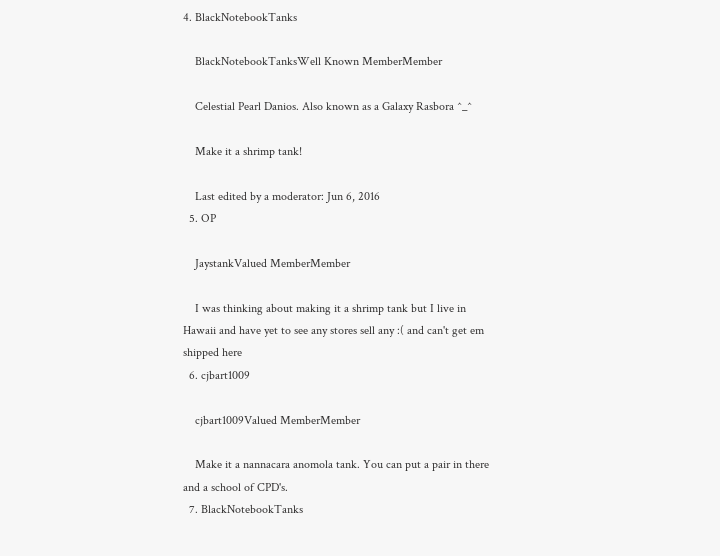4. BlackNotebookTanks

    BlackNotebookTanksWell Known MemberMember

    Celestial Pearl Danios. Also known as a Galaxy Rasbora ^_^

    Make it a shrimp tank!

    Last edited by a moderator: Jun 6, 2016
  5. OP

    JaystankValued MemberMember

    I was thinking about making it a shrimp tank but I live in Hawaii and have yet to see any stores sell any :( and can't get em shipped here
  6. cjbart1009

    cjbart1009Valued MemberMember

    Make it a nannacara anomola tank. You can put a pair in there and a school of CPD's.
  7. BlackNotebookTanks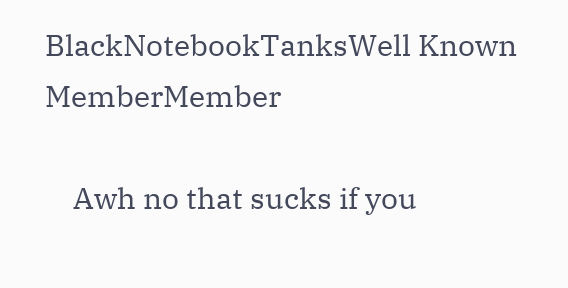BlackNotebookTanksWell Known MemberMember

    Awh no that sucks if you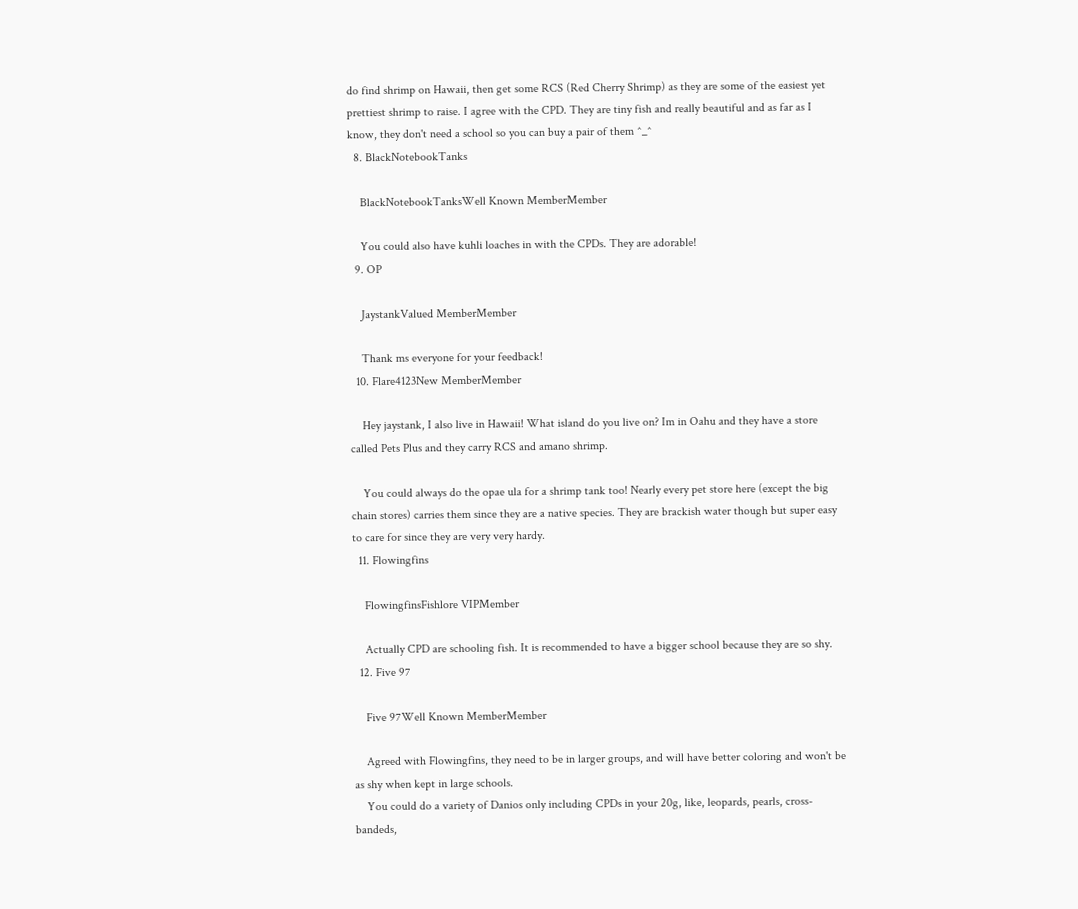do find shrimp on Hawaii, then get some RCS (Red Cherry Shrimp) as they are some of the easiest yet prettiest shrimp to raise. I agree with the CPD. They are tiny fish and really beautiful and as far as I know, they don't need a school so you can buy a pair of them ^_^
  8. BlackNotebookTanks

    BlackNotebookTanksWell Known MemberMember

    You could also have kuhli loaches in with the CPDs. They are adorable!
  9. OP

    JaystankValued MemberMember

    Thank ms everyone for your feedback!
  10. Flare4123New MemberMember

    Hey jaystank, I also live in Hawaii! What island do you live on? Im in Oahu and they have a store called Pets Plus and they carry RCS and amano shrimp.

    You could always do the opae ula for a shrimp tank too! Nearly every pet store here (except the big chain stores) carries them since they are a native species. They are brackish water though but super easy to care for since they are very very hardy.
  11. Flowingfins

    FlowingfinsFishlore VIPMember

    Actually CPD are schooling fish. It is recommended to have a bigger school because they are so shy.
  12. Five 97

    Five 97Well Known MemberMember

    Agreed with Flowingfins, they need to be in larger groups, and will have better coloring and won't be as shy when kept in large schools.
    You could do a variety of Danios only including CPDs in your 20g, like, leopards, pearls, cross-bandeds,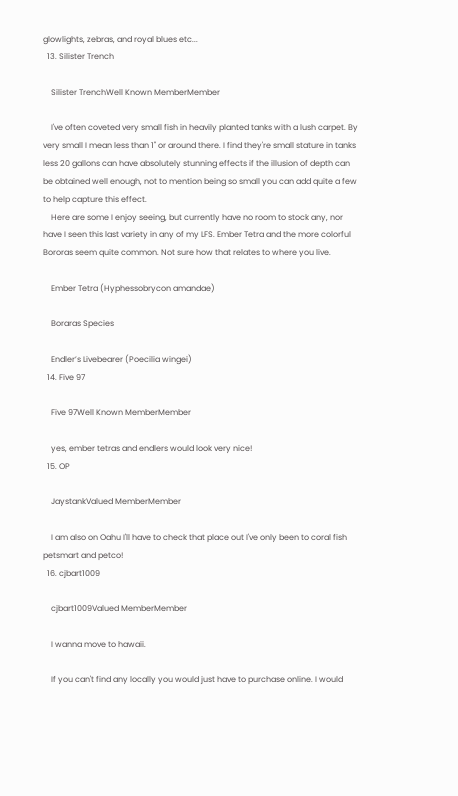glowlights, zebras, and royal blues etc...
  13. Silister Trench

    Silister TrenchWell Known MemberMember

    I've often coveted very small fish in heavily planted tanks with a lush carpet. By very small I mean less than 1" or around there. I find they're small stature in tanks less 20 gallons can have absolutely stunning effects if the illusion of depth can be obtained well enough, not to mention being so small you can add quite a few to help capture this effect.
    Here are some I enjoy seeing, but currently have no room to stock any, nor have I seen this last variety in any of my LFS. Ember Tetra and the more colorful Bororas seem quite common. Not sure how that relates to where you live.

    Ember Tetra (Hyphessobrycon amandae)

    Boraras Species

    Endler’s Livebearer (Poecilia wingei)
  14. Five 97

    Five 97Well Known MemberMember

    yes, ember tetras and endlers would look very nice!
  15. OP

    JaystankValued MemberMember

    I am also on Oahu I'll have to check that place out I've only been to coral fish petsmart and petco!
  16. cjbart1009

    cjbart1009Valued MemberMember

    I wanna move to hawaii.

    If you can't find any locally you would just have to purchase online. I would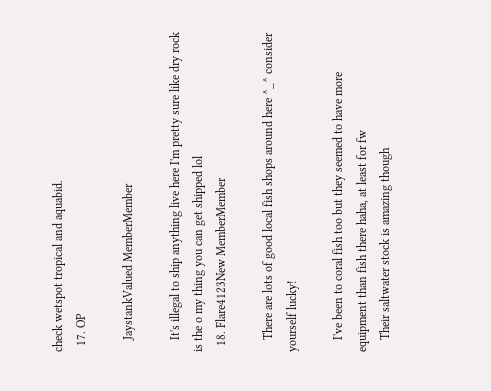check wetspot tropical and aquabid.
  17. OP

    JaystankValued MemberMember

    It's illegal to ship anything live here I'm pretty sure like dry rock is the o my thing you can get shipped lol
  18. Flare4123New MemberMember

    There are lots of good local fish shops around here ^_^ consider yourself lucky!

    I've been to coral fish too but they seemed to have more equipment than fish there haha, at least for fw
    Their saltwater stock is amazing though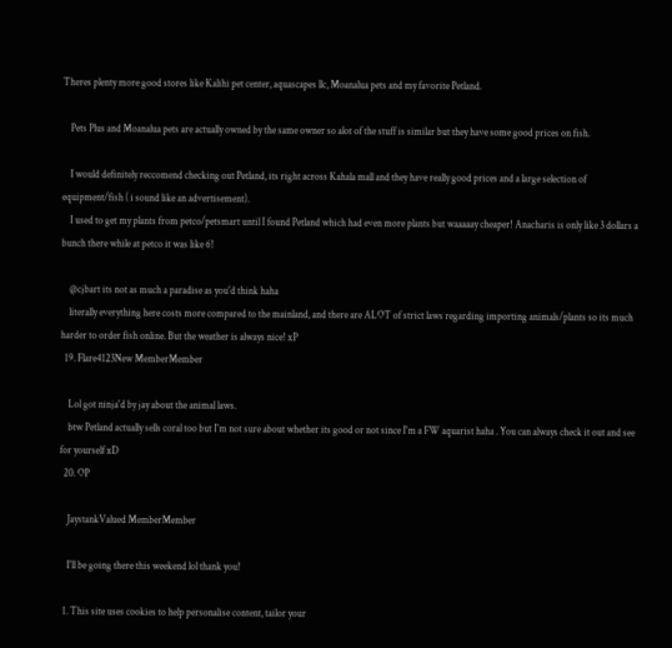Theres plenty more good stores like Kalihi pet center, aquascapes llc, Moanalua pets and my favorite Petland.

    Pets Plus and Moanalua pets are actually owned by the same owner so alot of the stuff is similar but they have some good prices on fish.

    I would definitely reccomend checking out Petland, its right across Kahala mall and they have really good prices and a large selection of equipment/fish ( i sound like an advertisement).
    I used to get my plants from petco/petsmart until I found Petland which had even more plants but waaaaay cheaper! Anacharis is only like 3 dollars a bunch there while at petco it was like 6!

    @cjbart its not as much a paradise as you'd think haha
    literally everything here costs more compared to the mainland, and there are ALOT of strict laws regarding importing animals/plants so its much harder to order fish online. But the weather is always nice! xP
  19. Flare4123New MemberMember

    Lol got ninja'd by jay about the animal laws.
    btw Petland actually sells coral too but I'm not sure about whether its good or not since I'm a FW aquarist haha . You can always check it out and see for yourself xD
  20. OP

    JaystankValued MemberMember

    I'll be going there this weekend lol thank you!

  1. This site uses cookies to help personalise content, tailor your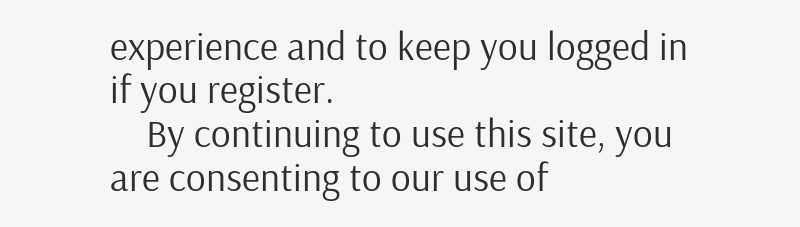experience and to keep you logged in if you register.
    By continuing to use this site, you are consenting to our use of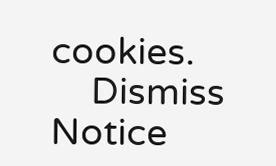cookies.
    Dismiss Notice